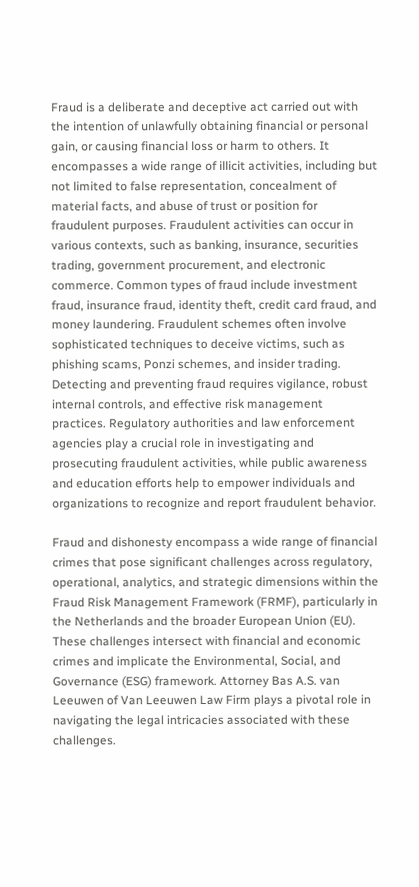Fraud is a deliberate and deceptive act carried out with the intention of unlawfully obtaining financial or personal gain, or causing financial loss or harm to others. It encompasses a wide range of illicit activities, including but not limited to false representation, concealment of material facts, and abuse of trust or position for fraudulent purposes. Fraudulent activities can occur in various contexts, such as banking, insurance, securities trading, government procurement, and electronic commerce. Common types of fraud include investment fraud, insurance fraud, identity theft, credit card fraud, and money laundering. Fraudulent schemes often involve sophisticated techniques to deceive victims, such as phishing scams, Ponzi schemes, and insider trading. Detecting and preventing fraud requires vigilance, robust internal controls, and effective risk management practices. Regulatory authorities and law enforcement agencies play a crucial role in investigating and prosecuting fraudulent activities, while public awareness and education efforts help to empower individuals and organizations to recognize and report fraudulent behavior.

Fraud and dishonesty encompass a wide range of financial crimes that pose significant challenges across regulatory, operational, analytics, and strategic dimensions within the Fraud Risk Management Framework (FRMF), particularly in the Netherlands and the broader European Union (EU). These challenges intersect with financial and economic crimes and implicate the Environmental, Social, and Governance (ESG) framework. Attorney Bas A.S. van Leeuwen of Van Leeuwen Law Firm plays a pivotal role in navigating the legal intricacies associated with these challenges.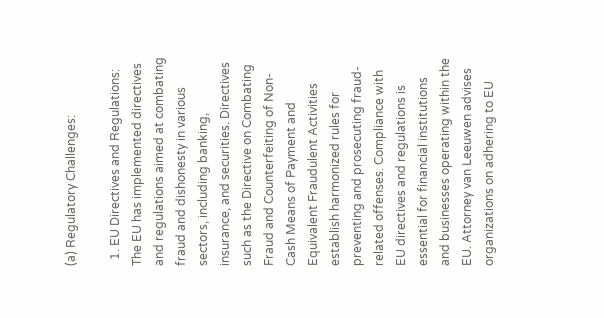(a) Regulatory Challenges:

  1. EU Directives and Regulations: The EU has implemented directives and regulations aimed at combating fraud and dishonesty in various sectors, including banking, insurance, and securities. Directives such as the Directive on Combating Fraud and Counterfeiting of Non-Cash Means of Payment and Equivalent Fraudulent Activities establish harmonized rules for preventing and prosecuting fraud-related offenses. Compliance with EU directives and regulations is essential for financial institutions and businesses operating within the EU. Attorney van Leeuwen advises organizations on adhering to EU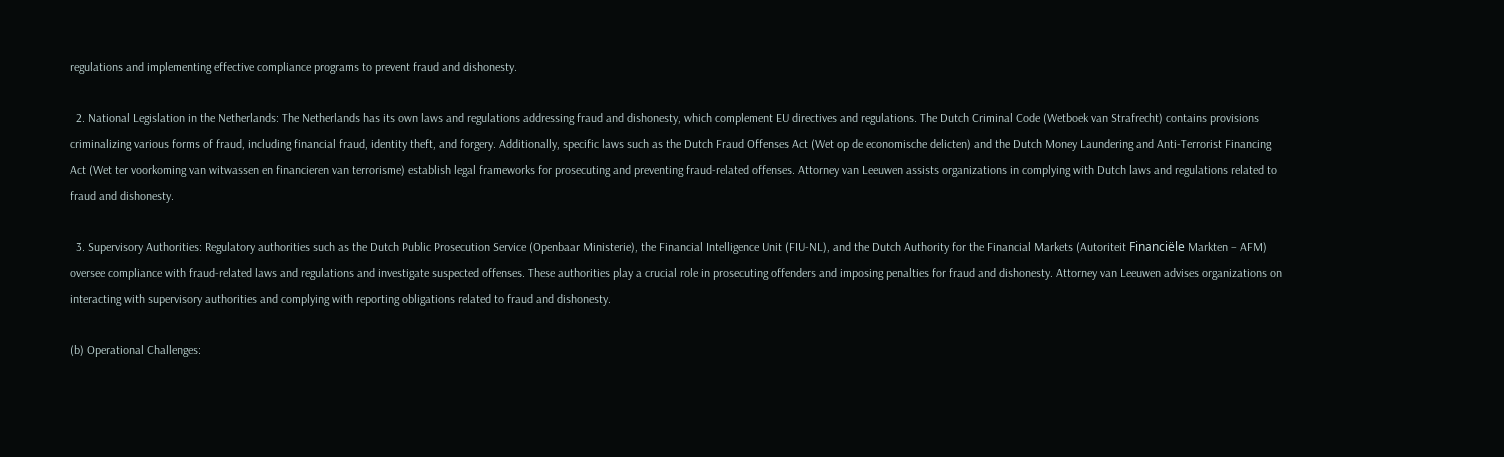regulations and implementing effective compliance programs to prevent fraud and dishonesty.

  2. National Legislation in the Netherlands: The Netherlands has its own laws and regulations addressing fraud and dishonesty, which complement EU directives and regulations. The Dutch Criminal Code (Wetboek van Strafrecht) contains provisions criminalizing various forms of fraud, including financial fraud, identity theft, and forgery. Additionally, specific laws such as the Dutch Fraud Offenses Act (Wet op de economische delicten) and the Dutch Money Laundering and Anti-Terrorist Financing Act (Wet ter voorkoming van witwassen en financieren van terrorisme) establish legal frameworks for prosecuting and preventing fraud-related offenses. Attorney van Leeuwen assists organizations in complying with Dutch laws and regulations related to fraud and dishonesty.

  3. Supervisory Authorities: Regulatory authorities such as the Dutch Public Prosecution Service (Openbaar Ministerie), the Financial Intelligence Unit (FIU-NL), and the Dutch Authority for the Financial Markets (Autoriteit Financiële Markten – AFM) oversee compliance with fraud-related laws and regulations and investigate suspected offenses. These authorities play a crucial role in prosecuting offenders and imposing penalties for fraud and dishonesty. Attorney van Leeuwen advises organizations on interacting with supervisory authorities and complying with reporting obligations related to fraud and dishonesty.

(b) Operational Challenges: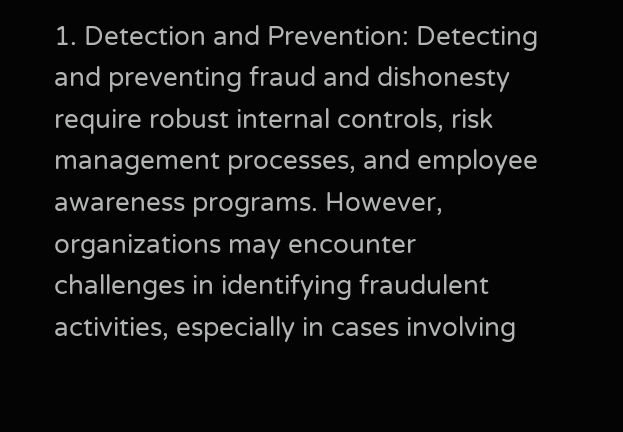1. Detection and Prevention: Detecting and preventing fraud and dishonesty require robust internal controls, risk management processes, and employee awareness programs. However, organizations may encounter challenges in identifying fraudulent activities, especially in cases involving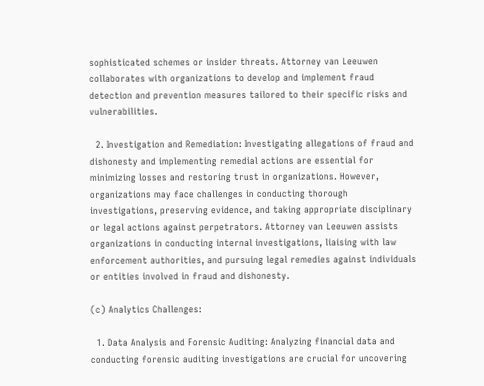sophisticated schemes or insider threats. Attorney van Leeuwen collaborates with organizations to develop and implement fraud detection and prevention measures tailored to their specific risks and vulnerabilities.

  2. Investigation and Remediation: Investigating allegations of fraud and dishonesty and implementing remedial actions are essential for minimizing losses and restoring trust in organizations. However, organizations may face challenges in conducting thorough investigations, preserving evidence, and taking appropriate disciplinary or legal actions against perpetrators. Attorney van Leeuwen assists organizations in conducting internal investigations, liaising with law enforcement authorities, and pursuing legal remedies against individuals or entities involved in fraud and dishonesty.

(c) Analytics Challenges:

  1. Data Analysis and Forensic Auditing: Analyzing financial data and conducting forensic auditing investigations are crucial for uncovering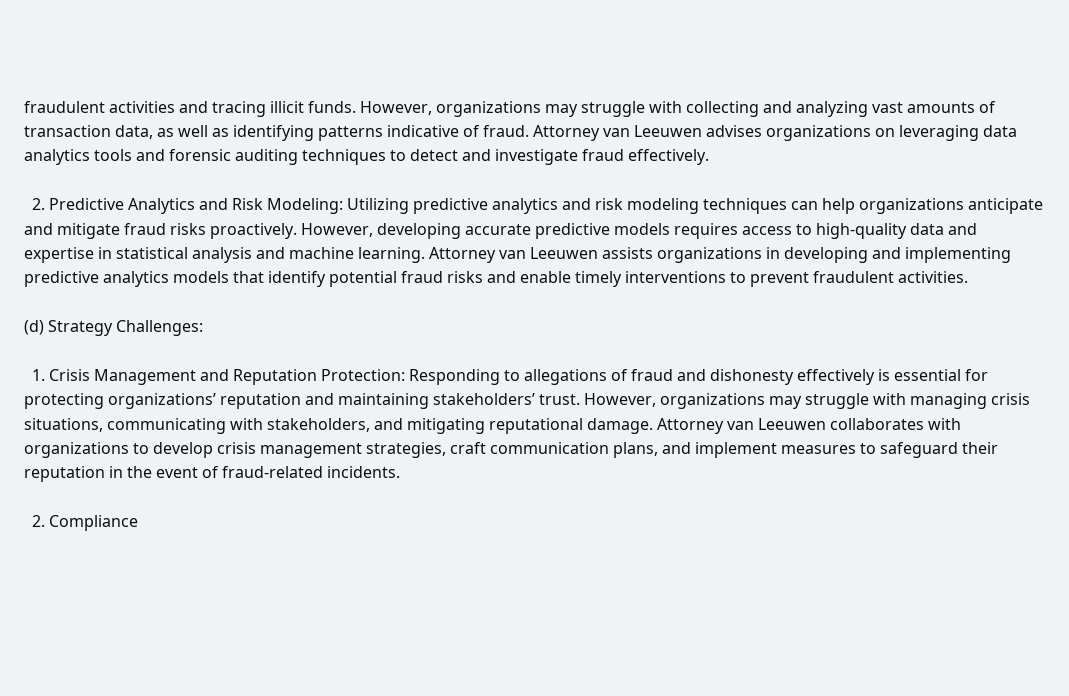fraudulent activities and tracing illicit funds. However, organizations may struggle with collecting and analyzing vast amounts of transaction data, as well as identifying patterns indicative of fraud. Attorney van Leeuwen advises organizations on leveraging data analytics tools and forensic auditing techniques to detect and investigate fraud effectively.

  2. Predictive Analytics and Risk Modeling: Utilizing predictive analytics and risk modeling techniques can help organizations anticipate and mitigate fraud risks proactively. However, developing accurate predictive models requires access to high-quality data and expertise in statistical analysis and machine learning. Attorney van Leeuwen assists organizations in developing and implementing predictive analytics models that identify potential fraud risks and enable timely interventions to prevent fraudulent activities.

(d) Strategy Challenges:

  1. Crisis Management and Reputation Protection: Responding to allegations of fraud and dishonesty effectively is essential for protecting organizations’ reputation and maintaining stakeholders’ trust. However, organizations may struggle with managing crisis situations, communicating with stakeholders, and mitigating reputational damage. Attorney van Leeuwen collaborates with organizations to develop crisis management strategies, craft communication plans, and implement measures to safeguard their reputation in the event of fraud-related incidents.

  2. Compliance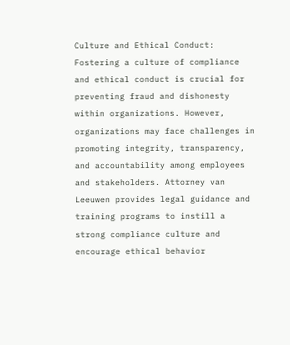Culture and Ethical Conduct: Fostering a culture of compliance and ethical conduct is crucial for preventing fraud and dishonesty within organizations. However, organizations may face challenges in promoting integrity, transparency, and accountability among employees and stakeholders. Attorney van Leeuwen provides legal guidance and training programs to instill a strong compliance culture and encourage ethical behavior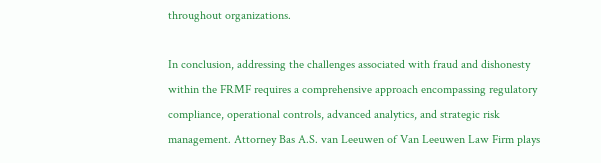throughout organizations.

In conclusion, addressing the challenges associated with fraud and dishonesty within the FRMF requires a comprehensive approach encompassing regulatory compliance, operational controls, advanced analytics, and strategic risk management. Attorney Bas A.S. van Leeuwen of Van Leeuwen Law Firm plays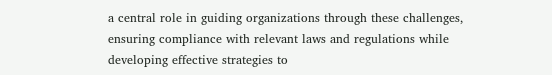a central role in guiding organizations through these challenges, ensuring compliance with relevant laws and regulations while developing effective strategies to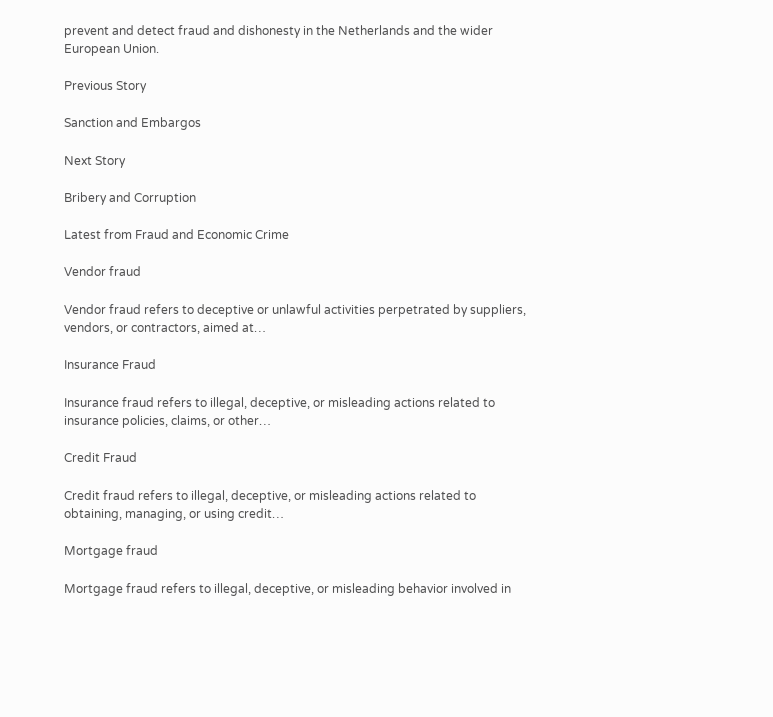prevent and detect fraud and dishonesty in the Netherlands and the wider European Union.

Previous Story

Sanction and Embargos

Next Story

Bribery and Corruption

Latest from Fraud and Economic Crime

Vendor fraud

Vendor fraud refers to deceptive or unlawful activities perpetrated by suppliers, vendors, or contractors, aimed at…

Insurance Fraud

Insurance fraud refers to illegal, deceptive, or misleading actions related to insurance policies, claims, or other…

Credit Fraud

Credit fraud refers to illegal, deceptive, or misleading actions related to obtaining, managing, or using credit…

Mortgage fraud

Mortgage fraud refers to illegal, deceptive, or misleading behavior involved in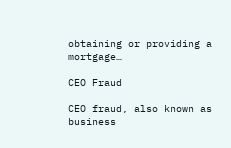obtaining or providing a mortgage…

CEO Fraud

CEO fraud, also known as business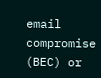email compromise (BEC) or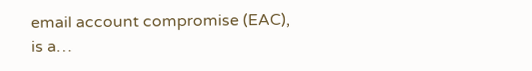email account compromise (EAC), is a…